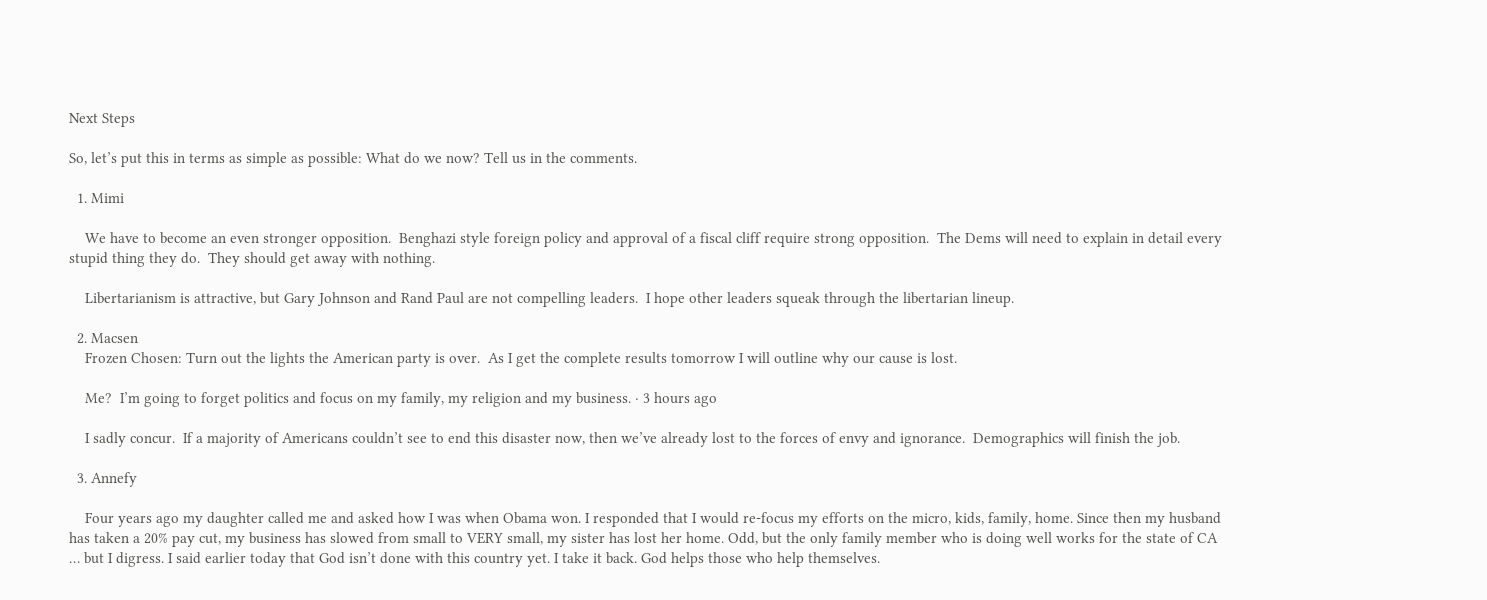Next Steps

So, let’s put this in terms as simple as possible: What do we now? Tell us in the comments.

  1. Mimi

    We have to become an even stronger opposition.  Benghazi style foreign policy and approval of a fiscal cliff require strong opposition.  The Dems will need to explain in detail every stupid thing they do.  They should get away with nothing.

    Libertarianism is attractive, but Gary Johnson and Rand Paul are not compelling leaders.  I hope other leaders squeak through the libertarian lineup.

  2. Macsen
    Frozen Chosen: Turn out the lights the American party is over.  As I get the complete results tomorrow I will outline why our cause is lost.

    Me?  I’m going to forget politics and focus on my family, my religion and my business. · 3 hours ago

    I sadly concur.  If a majority of Americans couldn’t see to end this disaster now, then we’ve already lost to the forces of envy and ignorance.  Demographics will finish the job.

  3. Annefy

    Four years ago my daughter called me and asked how I was when Obama won. I responded that I would re-focus my efforts on the micro, kids, family, home. Since then my husband has taken a 20% pay cut, my business has slowed from small to VERY small, my sister has lost her home. Odd, but the only family member who is doing well works for the state of CA … but I digress. I said earlier today that God isn’t done with this country yet. I take it back. God helps those who help themselves.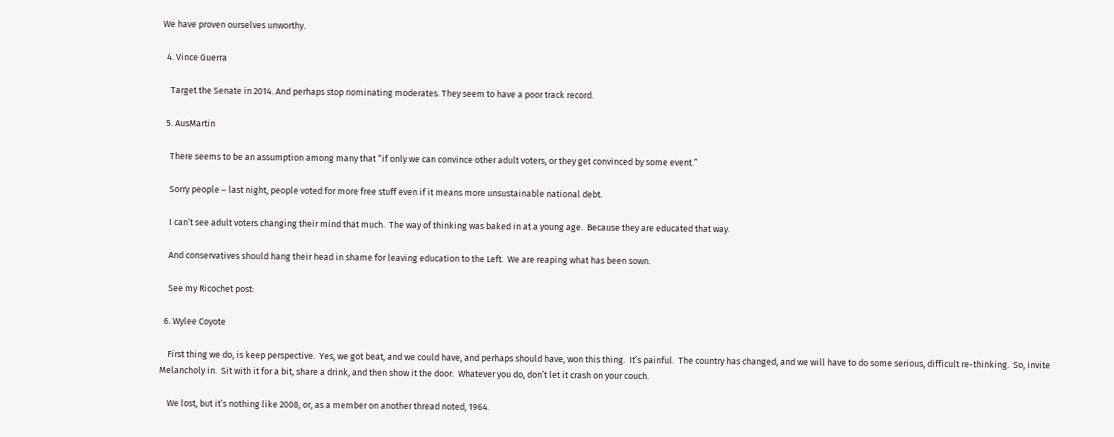We have proven ourselves unworthy.

  4. Vince Guerra

    Target the Senate in 2014. And perhaps stop nominating moderates. They seem to have a poor track record.

  5. AusMartin

    There seems to be an assumption among many that “if only we can convince other adult voters, or they get convinced by some event.”

    Sorry people – last night, people voted for more free stuff even if it means more unsustainable national debt.

    I can’t see adult voters changing their mind that much.  The way of thinking was baked in at a young age.  Because they are educated that way.

    And conservatives should hang their head in shame for leaving education to the Left.  We are reaping what has been sown.

    See my Ricochet post:

  6. Wylee Coyote

    First thing we do, is keep perspective.  Yes, we got beat, and we could have, and perhaps should have, won this thing.  It’s painful.  The country has changed, and we will have to do some serious, difficult re-thinking.  So, invite Melancholy in.  Sit with it for a bit, share a drink, and then show it the door.  Whatever you do, don’t let it crash on your couch.

    We lost, but it’s nothing like 2008, or, as a member on another thread noted, 1964.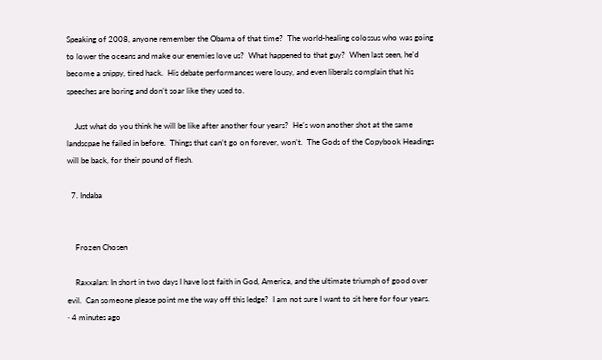Speaking of 2008, anyone remember the Obama of that time?  The world-healing colossus who was going to lower the oceans and make our enemies love us?  What happened to that guy?  When last seen, he’d become a snippy, tired hack.  His debate performances were lousy, and even liberals complain that his speeches are boring and don’t soar like they used to.

    Just what do you think he will be like after another four years?  He’s won another shot at the same landscpae he failed in before.  Things that can’t go on forever, won’t.  The Gods of the Copybook Headings will be back, for their pound of flesh.

  7. Indaba


    Frozen Chosen

    Raxxalan: In short in two days I have lost faith in God, America, and the ultimate triumph of good over evil.  Can someone please point me the way off this ledge?  I am not sure I want to sit here for four years.    · 4 minutes ago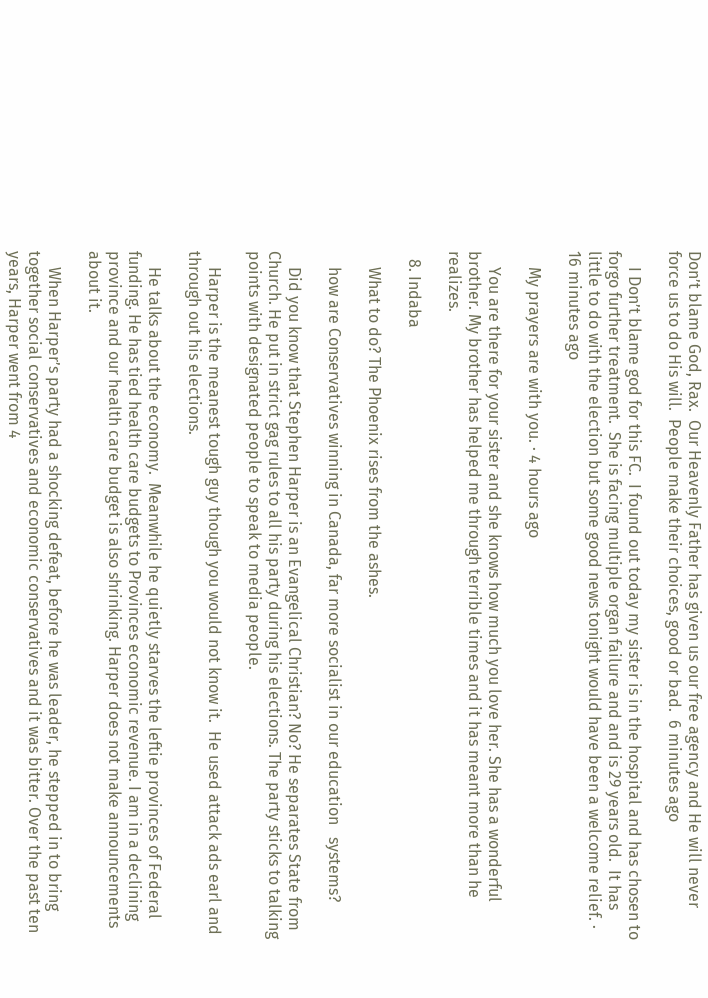Don’t blame God, Rax.  Our Heavenly Father has given us our free agency and He will never force us to do His will.  People make their choices, good or bad.  6 minutes ago

    I Don’t blame god for this FC.  I found out today my sister is in the hospital and has chosen to forgo further treatment.  She is facing multiple organ failure and and is 29 years old.  It has little to do with the election but some good news tonight would have been a welcome relief. · 16 minutes ago

    My prayers are with you. · 4 hours ago

    You are there for your sister and she knows how much you love her. She has a wonderful brother. My brother has helped me through terrible times and it has meant more than he realizes.

  8. Indaba

    What to do? The Phoenix rises from the ashes.

    how are Conservatives winning in Canada, far more socialist in our education   systems?

    Did you know that Stephen Harper is an Evangelical Christian? No? He separates State from Church. He put in strict gag rules to all his party during his elections. The party sticks to talking points with designated people to speak to media people.

    Harper is the meanest tough guy though you would not know it.  He used attack ads earl and through out his elections.

    He talks about the economy.  Meanwhile he quietly starves the leftie provinces of Federal funding. He has tied health care budgets to Provinces economic revenue. I am in a declining province and our health care budget is also shrinking. Harper does not make announcements about it.

    When Harper’s party had a shocking defeat, before he was leader, he stepped in to bring together social conservatives and economic conservatives and it was bitter. Over the past ten years, Harper went from 4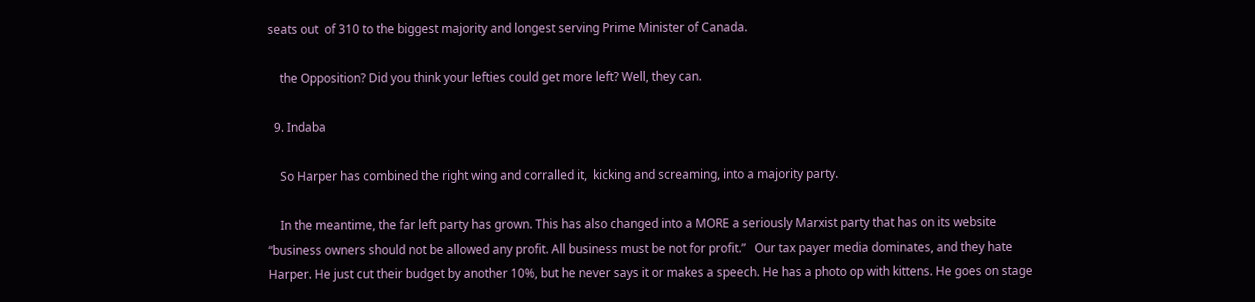seats out  of 310 to the biggest majority and longest serving Prime Minister of Canada.

    the Opposition? Did you think your lefties could get more left? Well, they can.

  9. Indaba

    So Harper has combined the right wing and corralled it,  kicking and screaming, into a majority party.

    In the meantime, the far left party has grown. This has also changed into a MORE a seriously Marxist party that has on its website “business owners should not be allowed any profit. All business must be not for profit.”   Our tax payer media dominates, and they hate Harper. He just cut their budget by another 10%, but he never says it or makes a speech. He has a photo op with kittens. He goes on stage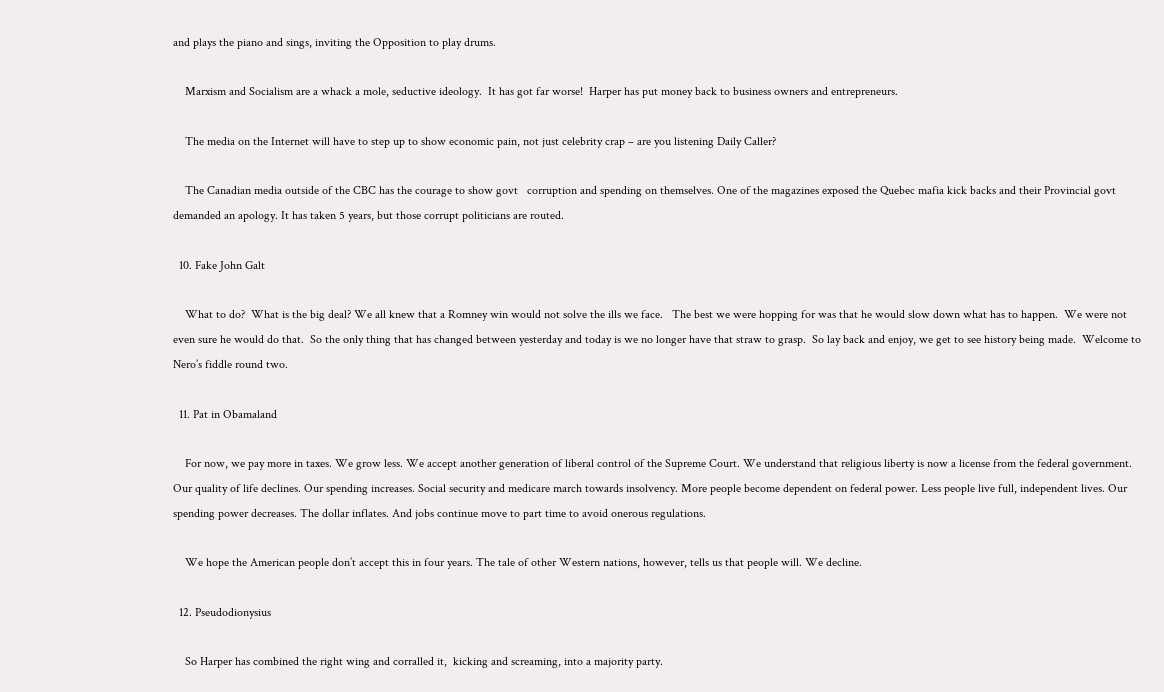and plays the piano and sings, inviting the Opposition to play drums.

    Marxism and Socialism are a whack a mole, seductive ideology.  It has got far worse!  Harper has put money back to business owners and entrepreneurs.

    The media on the Internet will have to step up to show economic pain, not just celebrity crap – are you listening Daily Caller?

    The Canadian media outside of the CBC has the courage to show govt   corruption and spending on themselves. One of the magazines exposed the Quebec mafia kick backs and their Provincial govt demanded an apology. It has taken 5 years, but those corrupt politicians are routed.

  10. Fake John Galt

    What to do?  What is the big deal? We all knew that a Romney win would not solve the ills we face.   The best we were hopping for was that he would slow down what has to happen.  We were not even sure he would do that.  So the only thing that has changed between yesterday and today is we no longer have that straw to grasp.  So lay back and enjoy, we get to see history being made.  Welcome to Nero’s fiddle round two.

  11. Pat in Obamaland

    For now, we pay more in taxes. We grow less. We accept another generation of liberal control of the Supreme Court. We understand that religious liberty is now a license from the federal government. Our quality of life declines. Our spending increases. Social security and medicare march towards insolvency. More people become dependent on federal power. Less people live full, independent lives. Our spending power decreases. The dollar inflates. And jobs continue move to part time to avoid onerous regulations.

    We hope the American people don’t accept this in four years. The tale of other Western nations, however, tells us that people will. We decline.

  12. Pseudodionysius

    So Harper has combined the right wing and corralled it,  kicking and screaming, into a majority party.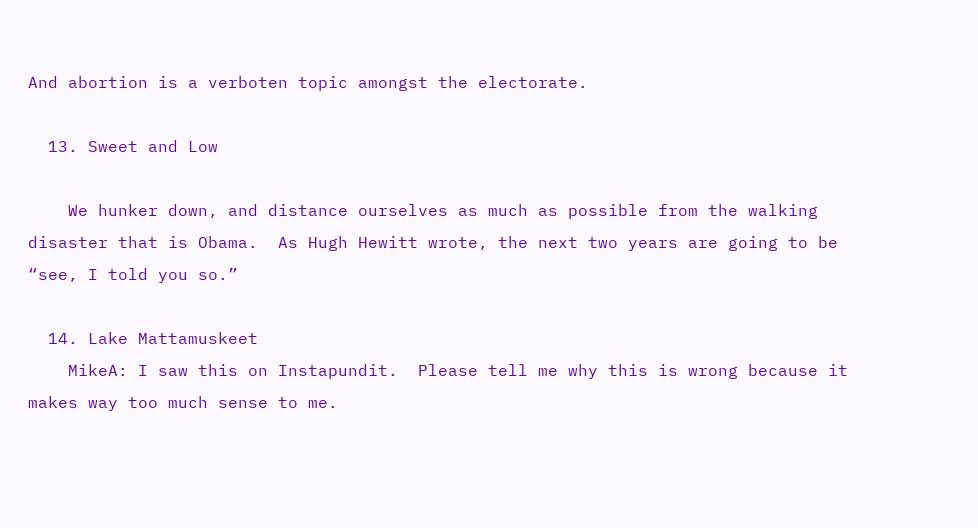And abortion is a verboten topic amongst the electorate.

  13. Sweet and Low

    We hunker down, and distance ourselves as much as possible from the walking disaster that is Obama.  As Hugh Hewitt wrote, the next two years are going to be “see, I told you so.”

  14. Lake Mattamuskeet
    MikeA: I saw this on Instapundit.  Please tell me why this is wrong because it makes way too much sense to me.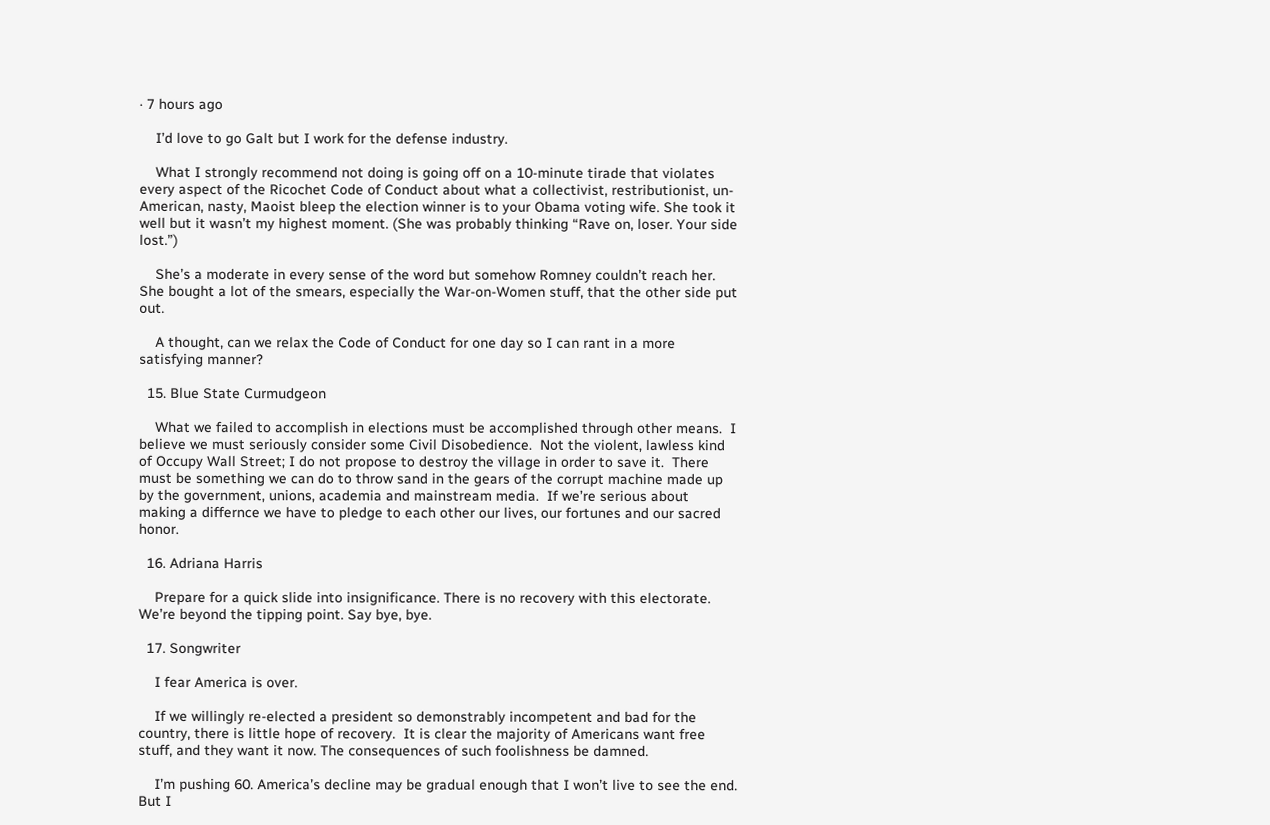· 7 hours ago

    I’d love to go Galt but I work for the defense industry.

    What I strongly recommend not doing is going off on a 10-minute tirade that violates every aspect of the Ricochet Code of Conduct about what a collectivist, restributionist, un-American, nasty, Maoist bleep the election winner is to your Obama voting wife. She took it well but it wasn’t my highest moment. (She was probably thinking “Rave on, loser. Your side lost.”)

    She’s a moderate in every sense of the word but somehow Romney couldn’t reach her. She bought a lot of the smears, especially the War-on-Women stuff, that the other side put out.

    A thought, can we relax the Code of Conduct for one day so I can rant in a more satisfying manner?

  15. Blue State Curmudgeon

    What we failed to accomplish in elections must be accomplished through other means.  I believe we must seriously consider some Civil Disobedience.  Not the violent, lawless kind of Occupy Wall Street; I do not propose to destroy the village in order to save it.  There must be something we can do to throw sand in the gears of the corrupt machine made up by the government, unions, academia and mainstream media.  If we’re serious about making a differnce we have to pledge to each other our lives, our fortunes and our sacred honor.

  16. Adriana Harris

    Prepare for a quick slide into insignificance. There is no recovery with this electorate. We’re beyond the tipping point. Say bye, bye.

  17. Songwriter

    I fear America is over.

    If we willingly re-elected a president so demonstrably incompetent and bad for the country, there is little hope of recovery.  It is clear the majority of Americans want free stuff, and they want it now. The consequences of such foolishness be damned.

    I’m pushing 60. America’s decline may be gradual enough that I won’t live to see the end. But I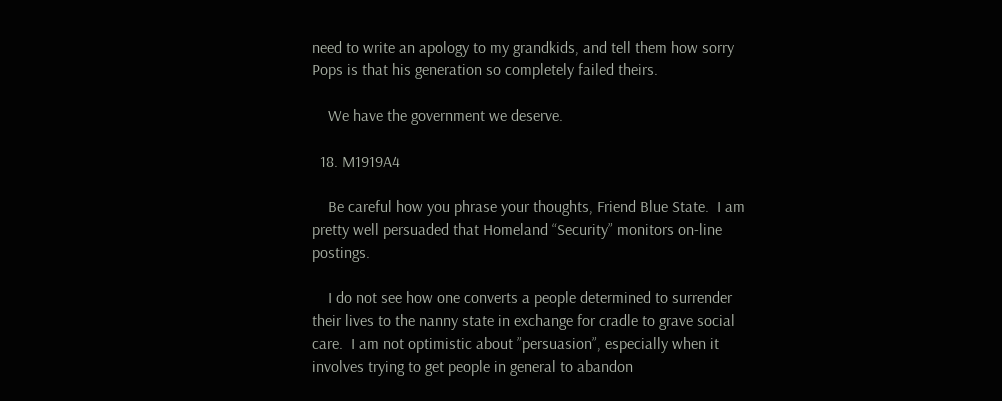need to write an apology to my grandkids, and tell them how sorry Pops is that his generation so completely failed theirs.

    We have the government we deserve.

  18. M1919A4

    Be careful how you phrase your thoughts, Friend Blue State.  I am pretty well persuaded that Homeland “Security” monitors on-line postings.

    I do not see how one converts a people determined to surrender their lives to the nanny state in exchange for cradle to grave social care.  I am not optimistic about ”persuasion”, especially when it involves trying to get people in general to abandon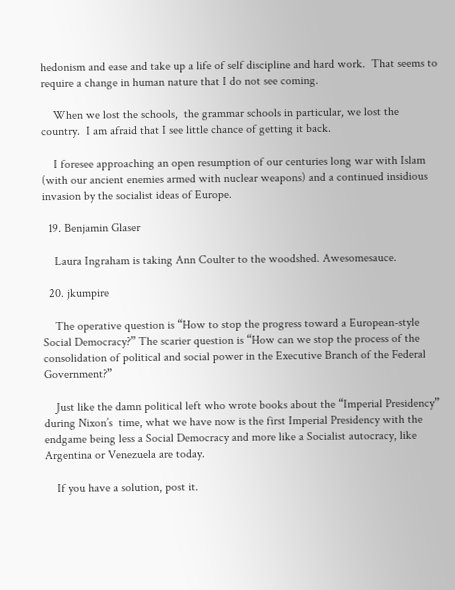hedonism and ease and take up a life of self discipline and hard work.  That seems to require a change in human nature that I do not see coming.

    When we lost the schools,  the grammar schools in particular, we lost the country.  I am afraid that I see little chance of getting it back.

    I foresee approaching an open resumption of our centuries long war with Islam  (with our ancient enemies armed with nuclear weapons) and a continued insidious invasion by the socialist ideas of Europe.

  19. Benjamin Glaser

    Laura Ingraham is taking Ann Coulter to the woodshed. Awesomesauce.

  20. jkumpire

    The operative question is “How to stop the progress toward a European-style Social Democracy?” The scarier question is “How can we stop the process of the consolidation of political and social power in the Executive Branch of the Federal Government?”

    Just like the damn political left who wrote books about the “Imperial Presidency” during Nixon’s  time, what we have now is the first Imperial Presidency with the endgame being less a Social Democracy and more like a Socialist autocracy, like Argentina or Venezuela are today.

    If you have a solution, post it.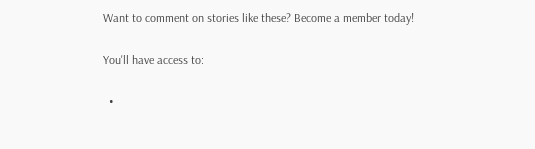Want to comment on stories like these? Become a member today!

You'll have access to:

  •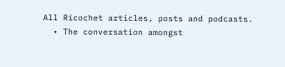All Ricochet articles, posts and podcasts.
  • The conversation amongst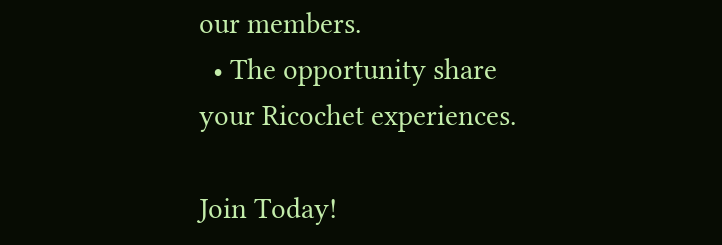our members.
  • The opportunity share your Ricochet experiences.

Join Today!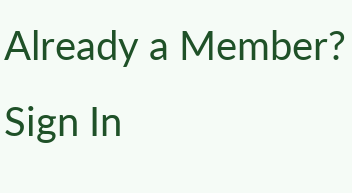Already a Member? Sign In